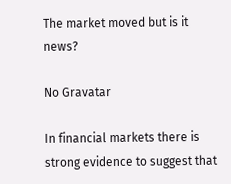The market moved but is it news?

No Gravatar

In financial markets there is strong evidence to suggest that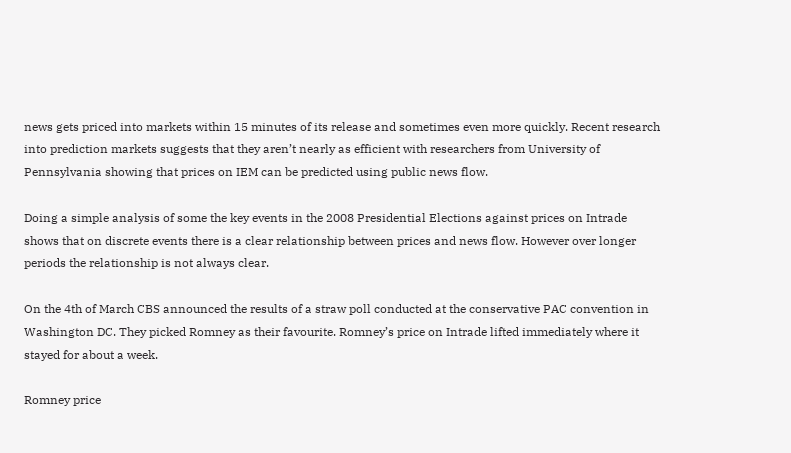news gets priced into markets within 15 minutes of its release and sometimes even more quickly. Recent research into prediction markets suggests that they aren’t nearly as efficient with researchers from University of Pennsylvania showing that prices on IEM can be predicted using public news flow.

Doing a simple analysis of some the key events in the 2008 Presidential Elections against prices on Intrade shows that on discrete events there is a clear relationship between prices and news flow. However over longer periods the relationship is not always clear.

On the 4th of March CBS announced the results of a straw poll conducted at the conservative PAC convention in Washington DC. They picked Romney as their favourite. Romney’s price on Intrade lifted immediately where it stayed for about a week.

Romney price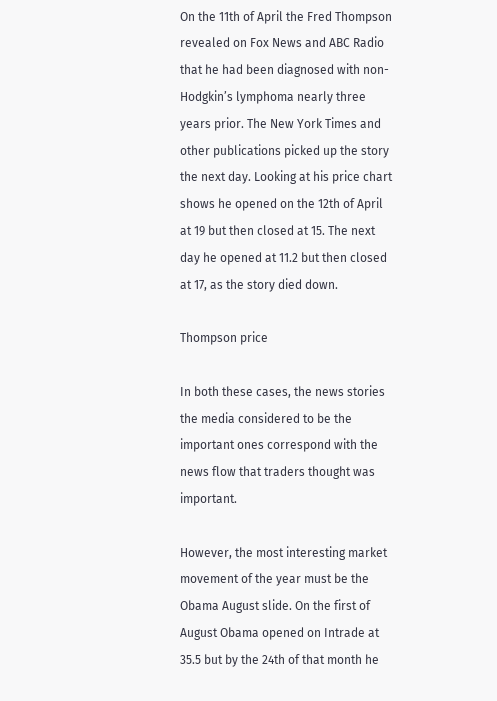On the 11th of April the Fred Thompson revealed on Fox News and ABC Radio that he had been diagnosed with non-Hodgkin’s lymphoma nearly three years prior. The New York Times and other publications picked up the story the next day. Looking at his price chart shows he opened on the 12th of April at 19 but then closed at 15. The next day he opened at 11.2 but then closed at 17, as the story died down.

Thompson price

In both these cases, the news stories the media considered to be the important ones correspond with the news flow that traders thought was important.

However, the most interesting market movement of the year must be the Obama August slide. On the first of August Obama opened on Intrade at 35.5 but by the 24th of that month he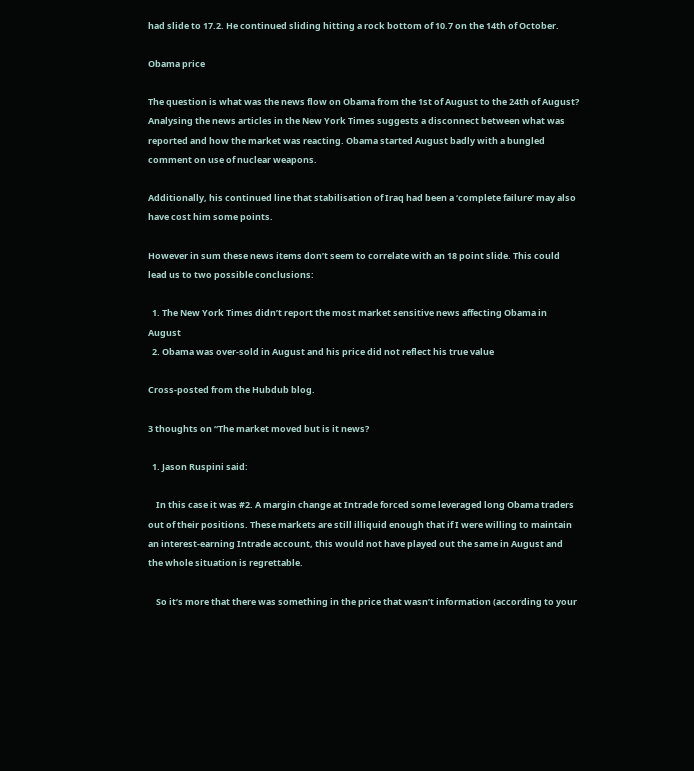had slide to 17.2. He continued sliding hitting a rock bottom of 10.7 on the 14th of October.

Obama price

The question is what was the news flow on Obama from the 1st of August to the 24th of August? Analysing the news articles in the New York Times suggests a disconnect between what was reported and how the market was reacting. Obama started August badly with a bungled comment on use of nuclear weapons.

Additionally, his continued line that stabilisation of Iraq had been a ‘complete failure’ may also have cost him some points.

However in sum these news items don’t seem to correlate with an 18 point slide. This could lead us to two possible conclusions:

  1. The New York Times didn’t report the most market sensitive news affecting Obama in August
  2. Obama was over-sold in August and his price did not reflect his true value

Cross-posted from the Hubdub blog.

3 thoughts on “The market moved but is it news?

  1. Jason Ruspini said:

    In this case it was #2. A margin change at Intrade forced some leveraged long Obama traders out of their positions. These markets are still illiquid enough that if I were willing to maintain an interest-earning Intrade account, this would not have played out the same in August and the whole situation is regrettable.

    So it’s more that there was something in the price that wasn’t information (according to your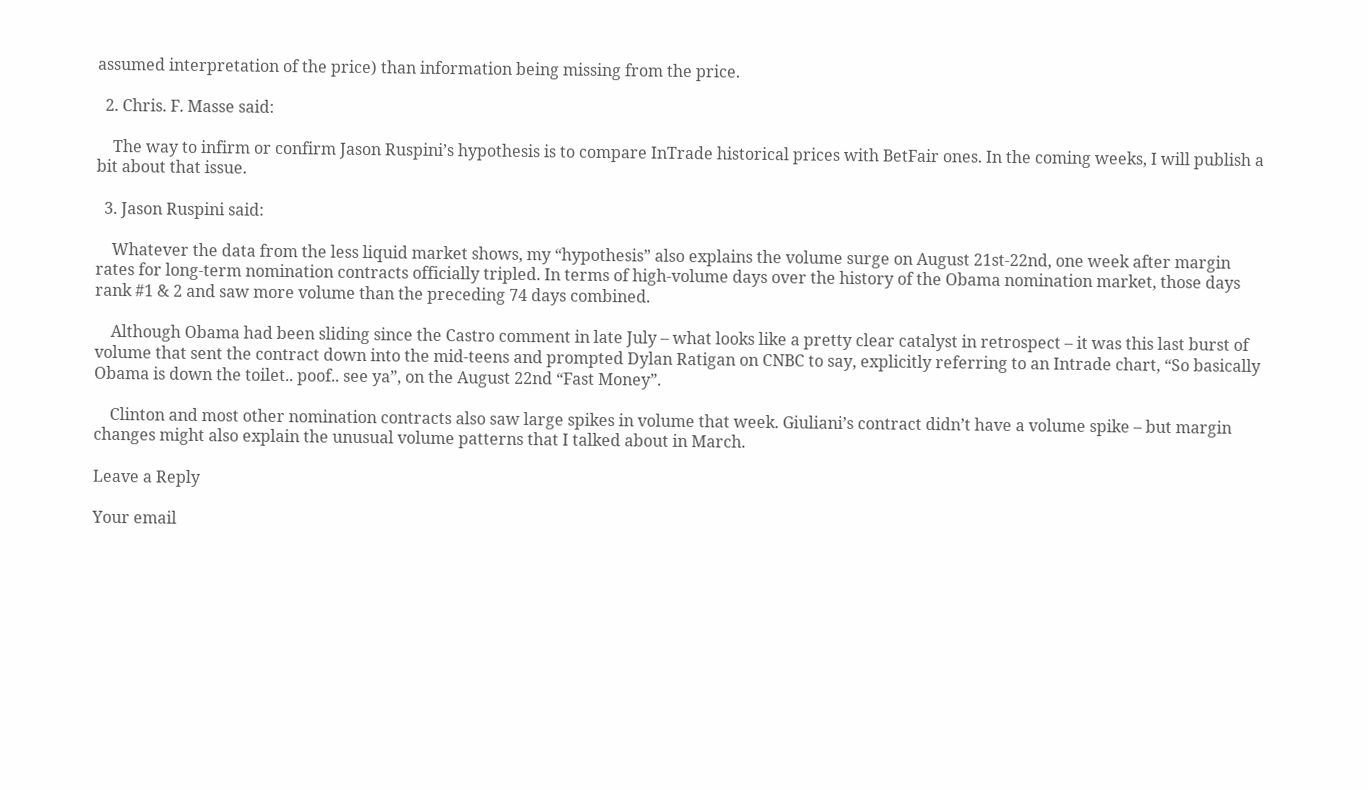assumed interpretation of the price) than information being missing from the price.

  2. Chris. F. Masse said:

    The way to infirm or confirm Jason Ruspini’s hypothesis is to compare InTrade historical prices with BetFair ones. In the coming weeks, I will publish a bit about that issue.

  3. Jason Ruspini said:

    Whatever the data from the less liquid market shows, my “hypothesis” also explains the volume surge on August 21st-22nd, one week after margin rates for long-term nomination contracts officially tripled. In terms of high-volume days over the history of the Obama nomination market, those days rank #1 & 2 and saw more volume than the preceding 74 days combined.

    Although Obama had been sliding since the Castro comment in late July – what looks like a pretty clear catalyst in retrospect – it was this last burst of volume that sent the contract down into the mid-teens and prompted Dylan Ratigan on CNBC to say, explicitly referring to an Intrade chart, “So basically Obama is down the toilet.. poof.. see ya”, on the August 22nd “Fast Money”.

    Clinton and most other nomination contracts also saw large spikes in volume that week. Giuliani’s contract didn’t have a volume spike – but margin changes might also explain the unusual volume patterns that I talked about in March.

Leave a Reply

Your email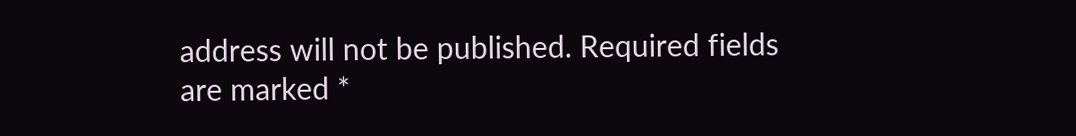address will not be published. Required fields are marked *